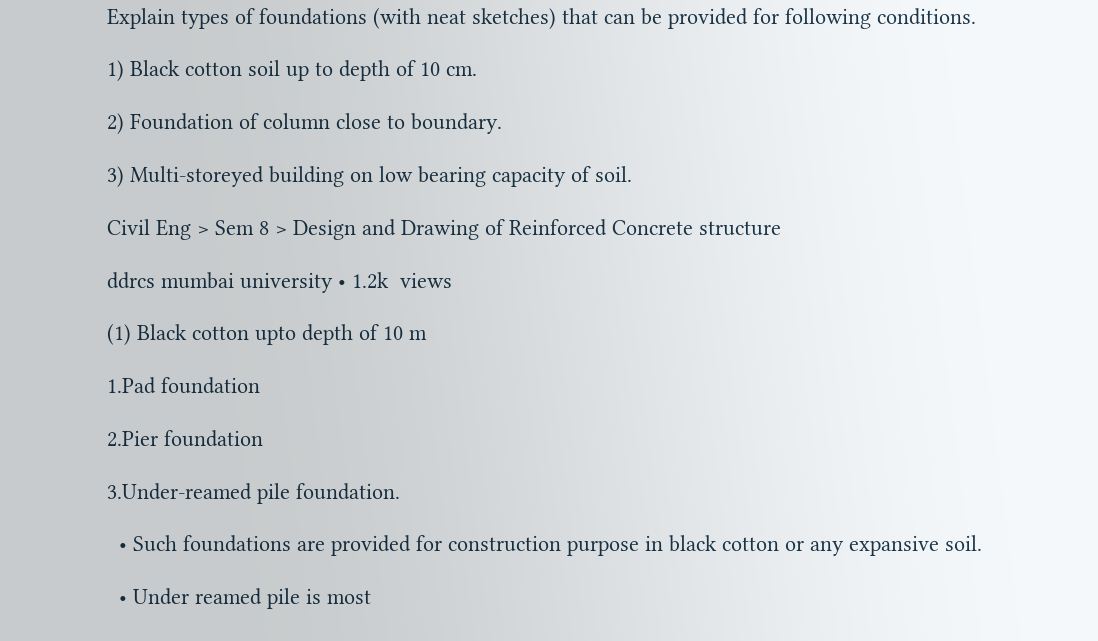Explain types of foundations (with neat sketches) that can be provided for following conditions.

1) Black cotton soil up to depth of 10 cm.

2) Foundation of column close to boundary.

3) Multi-storeyed building on low bearing capacity of soil.

Civil Eng > Sem 8 > Design and Drawing of Reinforced Concrete structure

ddrcs mumbai university • 1.2k  views

(1) Black cotton upto depth of 10 m

1.Pad foundation

2.Pier foundation

3.Under-reamed pile foundation.

  • Such foundations are provided for construction purpose in black cotton or any expansive soil.

  • Under reamed pile is most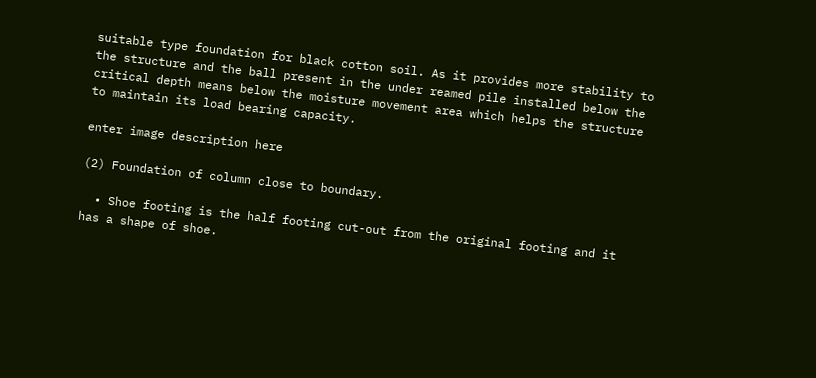suitable type foundation for black cotton soil. As it provides more stability to the structure and the ball present in the under reamed pile installed below the critical depth means below the moisture movement area which helps the structure to maintain its load bearing capacity.

enter image description here

(2) Foundation of column close to boundary.

  • Shoe footing is the half footing cut-out from the original footing and it has a shape of shoe.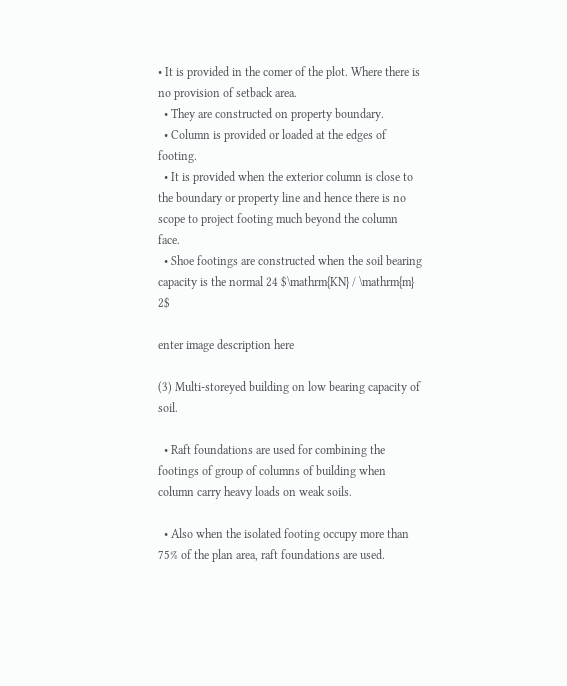• It is provided in the comer of the plot. Where there is no provision of setback area.
  • They are constructed on property boundary.
  • Column is provided or loaded at the edges of footing.
  • It is provided when the exterior column is close to the boundary or property line and hence there is no scope to project footing much beyond the column face.
  • Shoe footings are constructed when the soil bearing capacity is the normal 24 $\mathrm{KN} / \mathrm{m} 2$

enter image description here

(3) Multi-storeyed building on low bearing capacity of soil.

  • Raft foundations are used for combining the footings of group of columns of building when column carry heavy loads on weak soils.

  • Also when the isolated footing occupy more than 75% of the plan area, raft foundations are used.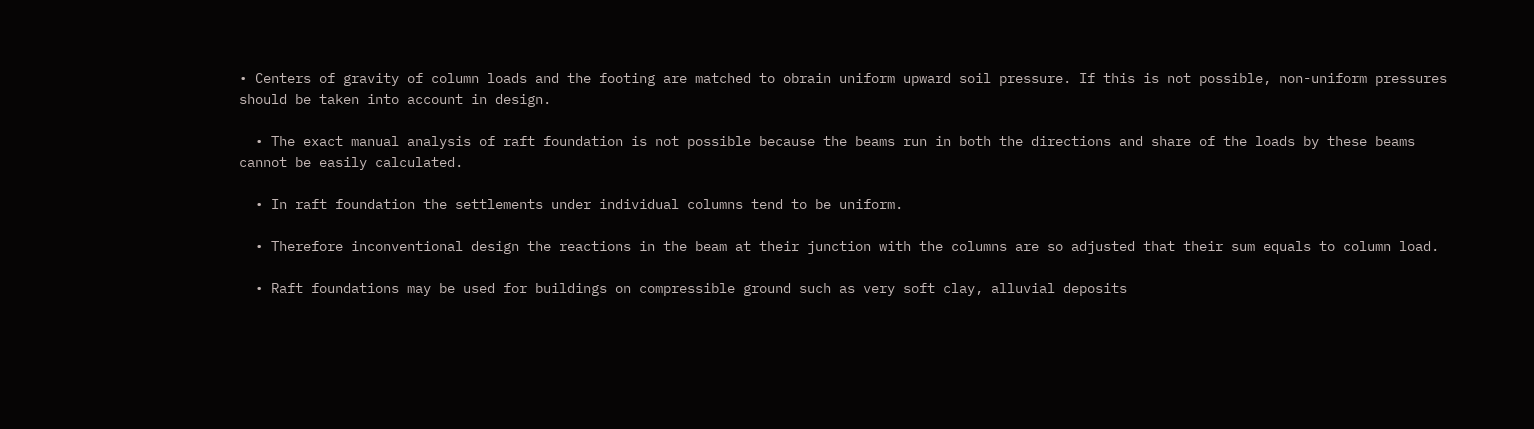• Centers of gravity of column loads and the footing are matched to obrain uniform upward soil pressure. If this is not possible, non-uniform pressures should be taken into account in design.

  • The exact manual analysis of raft foundation is not possible because the beams run in both the directions and share of the loads by these beams cannot be easily calculated.

  • In raft foundation the settlements under individual columns tend to be uniform.

  • Therefore inconventional design the reactions in the beam at their junction with the columns are so adjusted that their sum equals to column load.

  • Raft foundations may be used for buildings on compressible ground such as very soft clay, alluvial deposits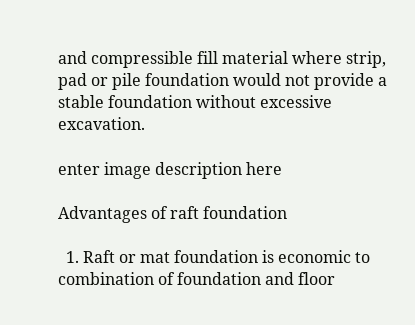and compressible fill material where strip, pad or pile foundation would not provide a stable foundation without excessive excavation.

enter image description here

Advantages of raft foundation

  1. Raft or mat foundation is economic to combination of foundation and floor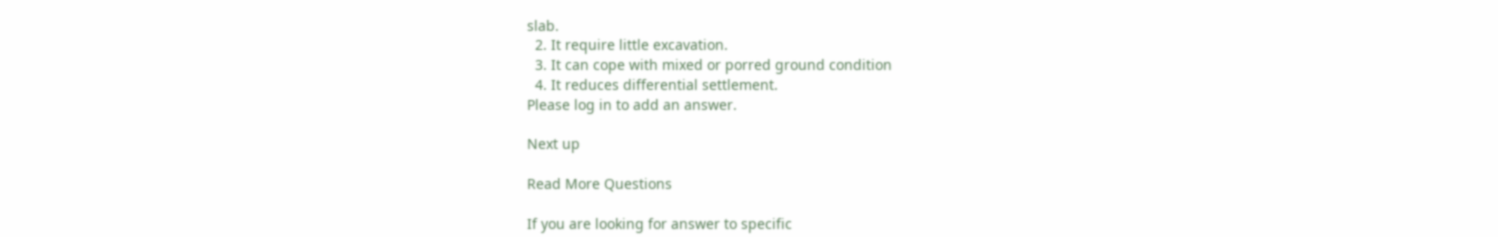slab.
  2. It require little excavation.
  3. It can cope with mixed or porred ground condition
  4. It reduces differential settlement.
Please log in to add an answer.

Next up

Read More Questions

If you are looking for answer to specific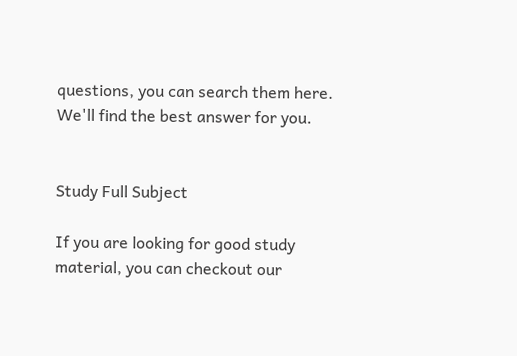questions, you can search them here. We'll find the best answer for you.


Study Full Subject

If you are looking for good study material, you can checkout our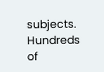subjects. Hundreds of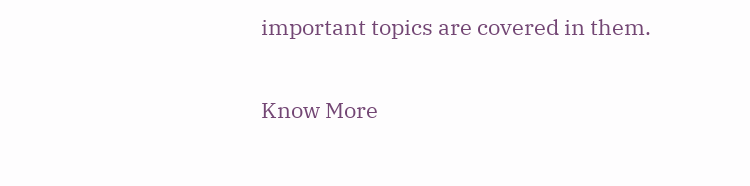important topics are covered in them.

Know More